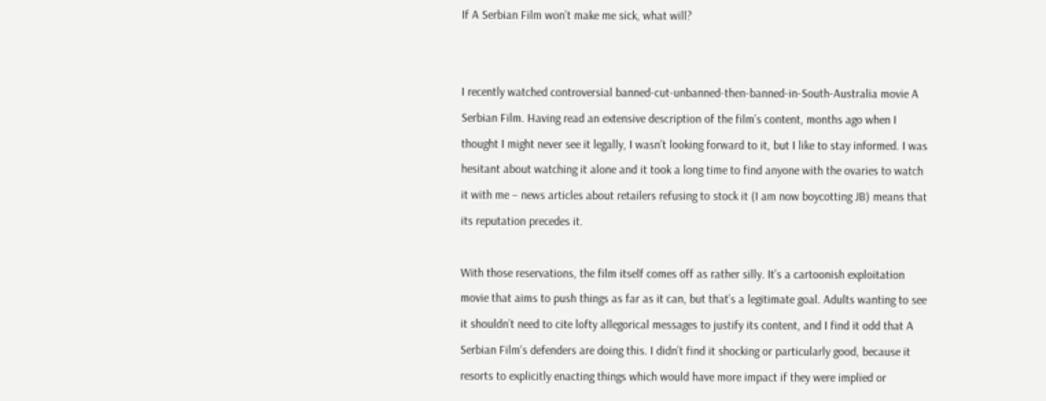If A Serbian Film won’t make me sick, what will?


I recently watched controversial banned-cut-unbanned-then-banned-in-South-Australia movie A Serbian Film. Having read an extensive description of the film’s content, months ago when I thought I might never see it legally, I wasn’t looking forward to it, but I like to stay informed. I was hesitant about watching it alone and it took a long time to find anyone with the ovaries to watch it with me – news articles about retailers refusing to stock it (I am now boycotting JB) means that its reputation precedes it.

With those reservations, the film itself comes off as rather silly. It’s a cartoonish exploitation movie that aims to push things as far as it can, but that’s a legitimate goal. Adults wanting to see it shouldn’t need to cite lofty allegorical messages to justify its content, and I find it odd that A Serbian Film‘s defenders are doing this. I didn’t find it shocking or particularly good, because it resorts to explicitly enacting things which would have more impact if they were implied or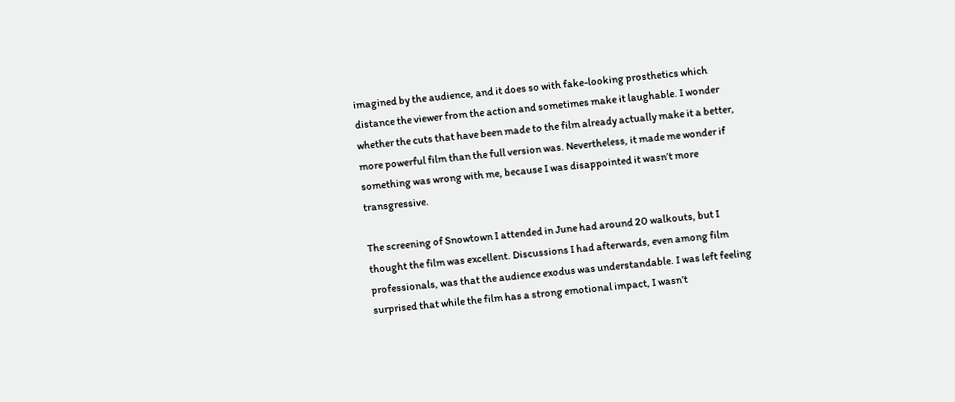imagined by the audience, and it does so with fake-looking prosthetics which distance the viewer from the action and sometimes make it laughable. I wonder whether the cuts that have been made to the film already actually make it a better, more powerful film than the full version was. Nevertheless, it made me wonder if something was wrong with me, because I was disappointed it wasn’t more transgressive.

The screening of Snowtown I attended in June had around 20 walkouts, but I thought the film was excellent. Discussions I had afterwards, even among film professionals, was that the audience exodus was understandable. I was left feeling surprised that while the film has a strong emotional impact, I wasn’t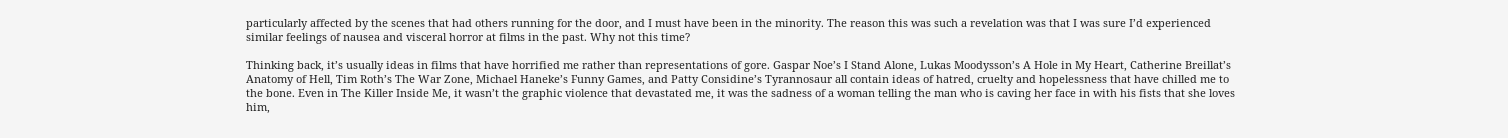particularly affected by the scenes that had others running for the door, and I must have been in the minority. The reason this was such a revelation was that I was sure I’d experienced similar feelings of nausea and visceral horror at films in the past. Why not this time?

Thinking back, it’s usually ideas in films that have horrified me rather than representations of gore. Gaspar Noe’s I Stand Alone, Lukas Moodysson’s A Hole in My Heart, Catherine Breillat’s Anatomy of Hell, Tim Roth’s The War Zone, Michael Haneke’s Funny Games, and Patty Considine’s Tyrannosaur all contain ideas of hatred, cruelty and hopelessness that have chilled me to the bone. Even in The Killer Inside Me, it wasn’t the graphic violence that devastated me, it was the sadness of a woman telling the man who is caving her face in with his fists that she loves him,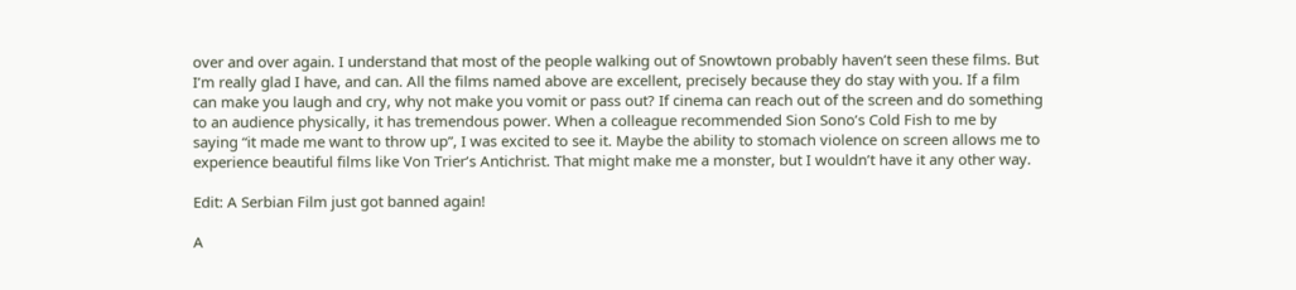over and over again. I understand that most of the people walking out of Snowtown probably haven’t seen these films. But I’m really glad I have, and can. All the films named above are excellent, precisely because they do stay with you. If a film can make you laugh and cry, why not make you vomit or pass out? If cinema can reach out of the screen and do something to an audience physically, it has tremendous power. When a colleague recommended Sion Sono’s Cold Fish to me by saying “it made me want to throw up”, I was excited to see it. Maybe the ability to stomach violence on screen allows me to experience beautiful films like Von Trier’s Antichrist. That might make me a monster, but I wouldn’t have it any other way.

Edit: A Serbian Film just got banned again!

A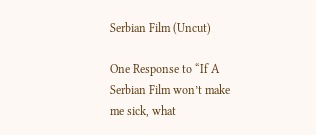Serbian Film (Uncut)

One Response to “If A Serbian Film won’t make me sick, what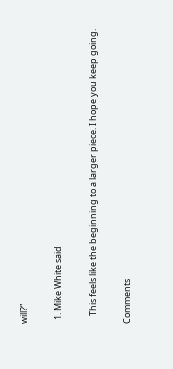will?”

  1. Mike White said

    This feels like the beginning to a larger piece. I hope you keep going.

Comments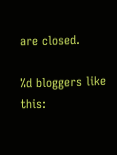are closed.

%d bloggers like this: